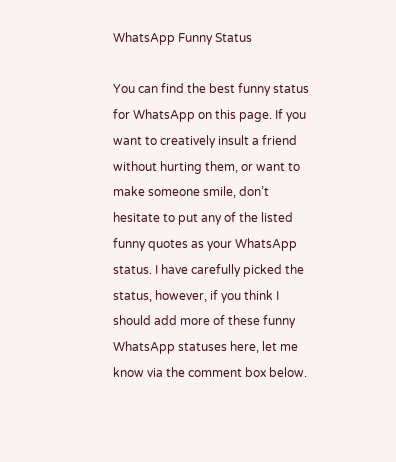WhatsApp Funny Status

You can find the best funny status for WhatsApp on this page. If you want to creatively insult a friend without hurting them, or want to make someone smile, don’t hesitate to put any of the listed funny quotes as your WhatsApp status. I have carefully picked the status, however, if you think I should add more of these funny WhatsApp statuses here, let me know via the comment box below.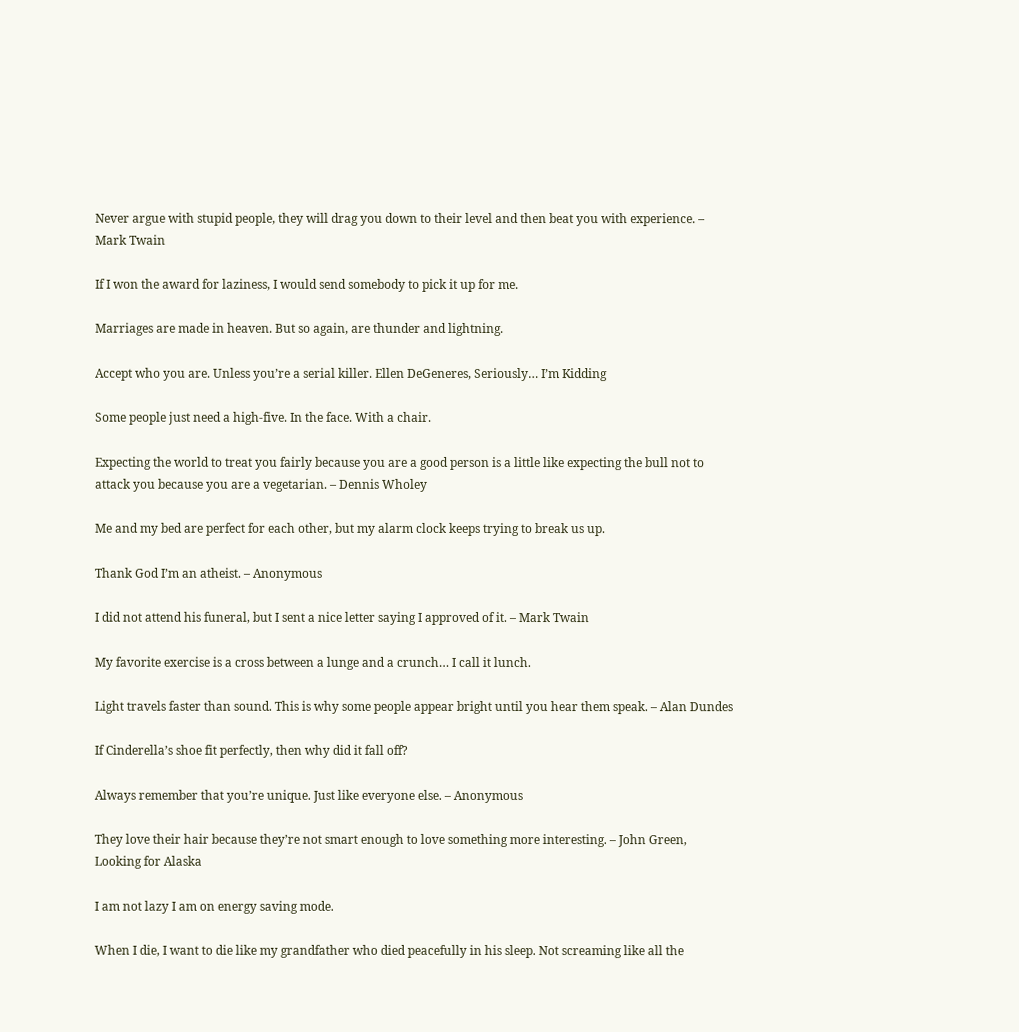Never argue with stupid people, they will drag you down to their level and then beat you with experience. – Mark Twain

If I won the award for laziness, I would send somebody to pick it up for me.

Marriages are made in heaven. But so again, are thunder and lightning.

Accept who you are. Unless you’re a serial killer. Ellen DeGeneres, Seriously… I’m Kidding

Some people just need a high-five. In the face. With a chair.

Expecting the world to treat you fairly because you are a good person is a little like expecting the bull not to attack you because you are a vegetarian. – Dennis Wholey

Me and my bed are perfect for each other, but my alarm clock keeps trying to break us up.

Thank God I’m an atheist. – Anonymous

I did not attend his funeral, but I sent a nice letter saying I approved of it. – Mark Twain

My favorite exercise is a cross between a lunge and a crunch… I call it lunch.

Light travels faster than sound. This is why some people appear bright until you hear them speak. – Alan Dundes

If Cinderella’s shoe fit perfectly, then why did it fall off?

Always remember that you’re unique. Just like everyone else. – Anonymous

They love their hair because they’re not smart enough to love something more interesting. – John Green, Looking for Alaska

I am not lazy I am on energy saving mode.

When I die, I want to die like my grandfather who died peacefully in his sleep. Not screaming like all the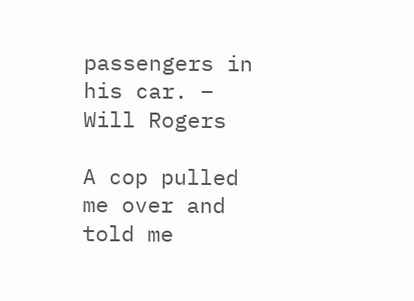passengers in his car. – Will Rogers

A cop pulled me over and told me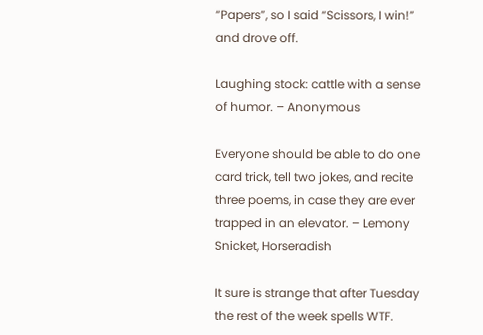“Papers”, so I said “Scissors, I win!” and drove off.

Laughing stock: cattle with a sense of humor. – Anonymous

Everyone should be able to do one card trick, tell two jokes, and recite three poems, in case they are ever trapped in an elevator. – Lemony Snicket, Horseradish

It sure is strange that after Tuesday the rest of the week spells WTF.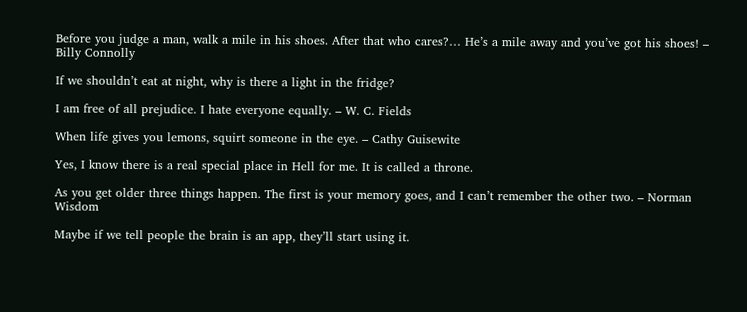Before you judge a man, walk a mile in his shoes. After that who cares?… He’s a mile away and you’ve got his shoes! – Billy Connolly

If we shouldn’t eat at night, why is there a light in the fridge?

I am free of all prejudice. I hate everyone equally. – W. C. Fields

When life gives you lemons, squirt someone in the eye. – Cathy Guisewite

Yes, I know there is a real special place in Hell for me. It is called a throne.

As you get older three things happen. The first is your memory goes, and I can’t remember the other two. – Norman Wisdom

Maybe if we tell people the brain is an app, they’ll start using it.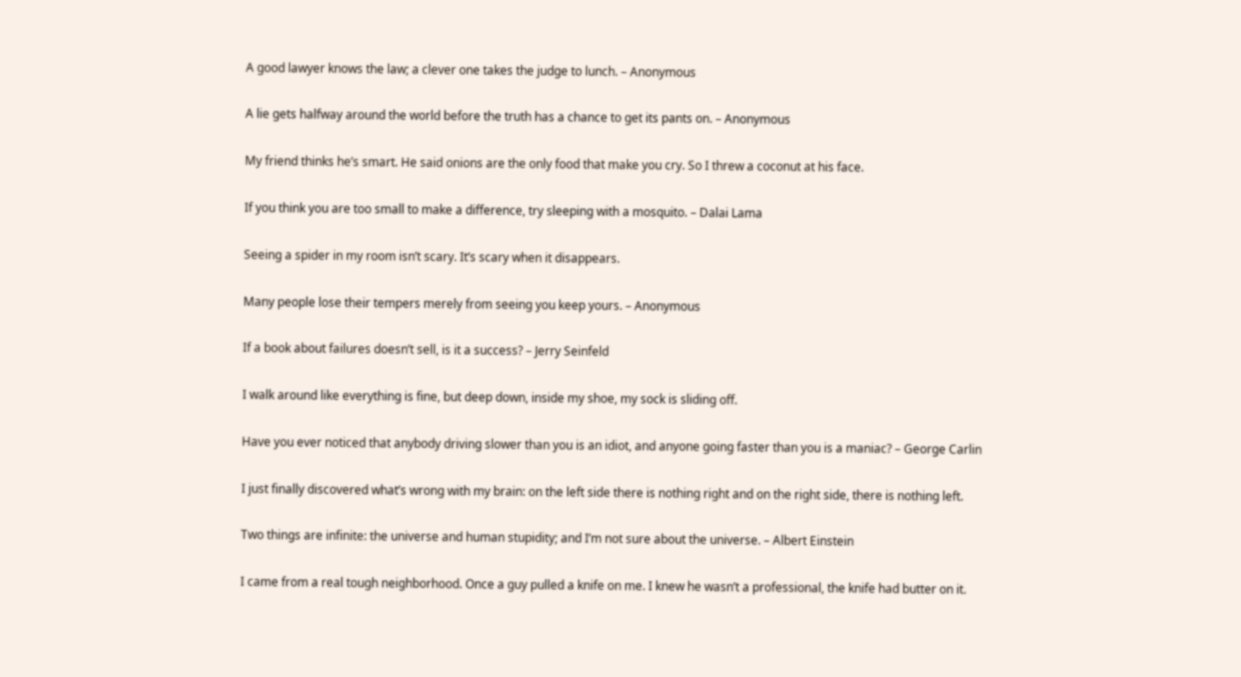A good lawyer knows the law; a clever one takes the judge to lunch. – Anonymous

A lie gets halfway around the world before the truth has a chance to get its pants on. – Anonymous

My friend thinks he’s smart. He said onions are the only food that make you cry. So I threw a coconut at his face.

If you think you are too small to make a difference, try sleeping with a mosquito. – Dalai Lama

Seeing a spider in my room isn’t scary. It’s scary when it disappears.

Many people lose their tempers merely from seeing you keep yours. – Anonymous

If a book about failures doesn’t sell, is it a success? – Jerry Seinfeld

I walk around like everything is fine, but deep down, inside my shoe, my sock is sliding off.

Have you ever noticed that anybody driving slower than you is an idiot, and anyone going faster than you is a maniac? – George Carlin

I just finally discovered what’s wrong with my brain: on the left side there is nothing right and on the right side, there is nothing left.

Two things are infinite: the universe and human stupidity; and I’m not sure about the universe. – Albert Einstein

I came from a real tough neighborhood. Once a guy pulled a knife on me. I knew he wasn’t a professional, the knife had butter on it.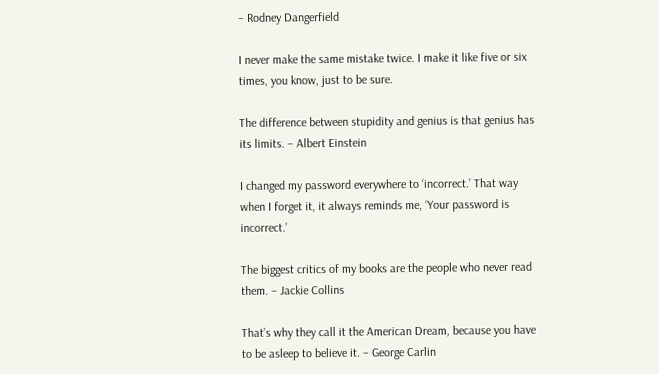– Rodney Dangerfield

I never make the same mistake twice. I make it like five or six times, you know, just to be sure.

The difference between stupidity and genius is that genius has its limits. – Albert Einstein

I changed my password everywhere to ‘incorrect.’ That way when I forget it, it always reminds me, ‘Your password is incorrect.’

The biggest critics of my books are the people who never read them. – Jackie Collins

That’s why they call it the American Dream, because you have to be asleep to believe it. – George Carlin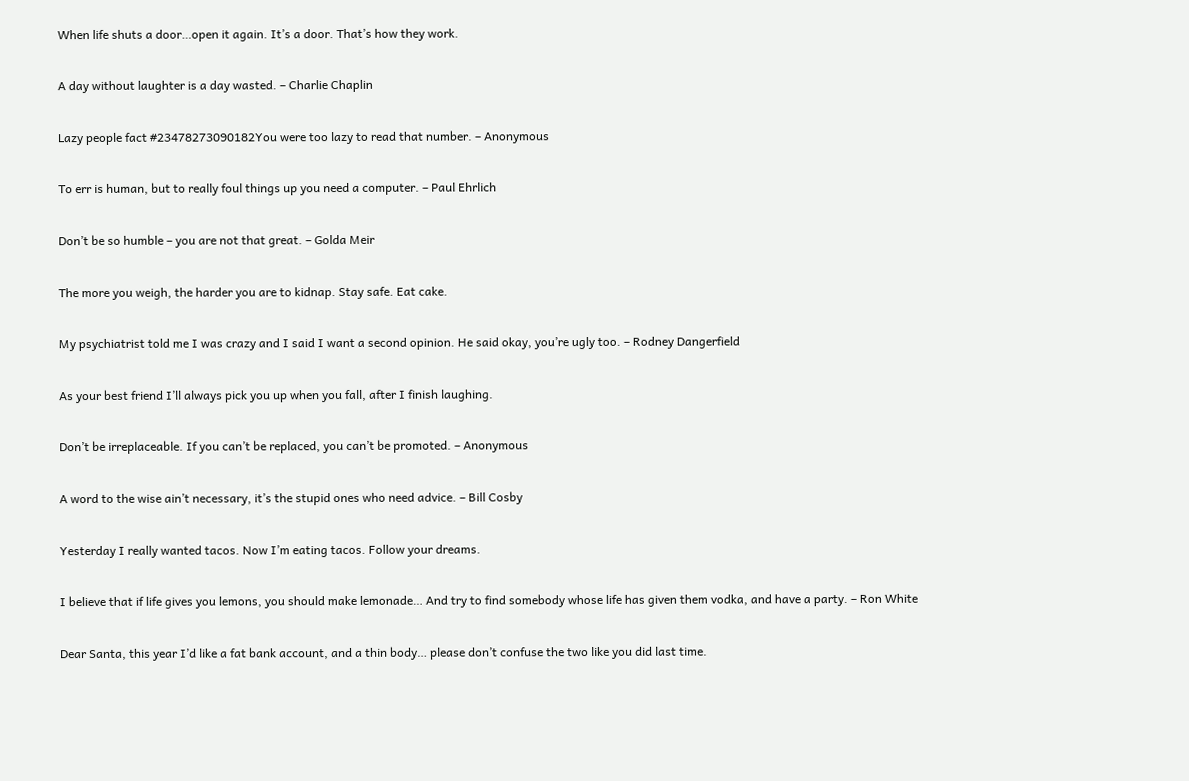When life shuts a door…open it again. It’s a door. That’s how they work.

A day without laughter is a day wasted. – Charlie Chaplin

Lazy people fact #23478273090182You were too lazy to read that number. – Anonymous

To err is human, but to really foul things up you need a computer. – Paul Ehrlich

Don’t be so humble – you are not that great. – Golda Meir

The more you weigh, the harder you are to kidnap. Stay safe. Eat cake.

My psychiatrist told me I was crazy and I said I want a second opinion. He said okay, you’re ugly too. – Rodney Dangerfield

As your best friend I’ll always pick you up when you fall, after I finish laughing.

Don’t be irreplaceable. If you can’t be replaced, you can’t be promoted. – Anonymous

A word to the wise ain’t necessary, it’s the stupid ones who need advice. – Bill Cosby

Yesterday I really wanted tacos. Now I’m eating tacos. Follow your dreams.

I believe that if life gives you lemons, you should make lemonade… And try to find somebody whose life has given them vodka, and have a party. – Ron White

Dear Santa, this year I’d like a fat bank account, and a thin body… please don’t confuse the two like you did last time.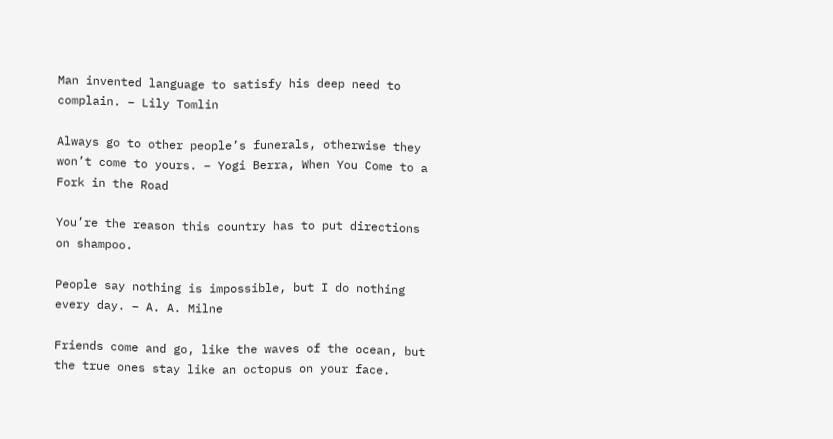Man invented language to satisfy his deep need to complain. – Lily Tomlin

Always go to other people’s funerals, otherwise they won’t come to yours. – Yogi Berra, When You Come to a Fork in the Road

You’re the reason this country has to put directions on shampoo.

People say nothing is impossible, but I do nothing every day. – A. A. Milne

Friends come and go, like the waves of the ocean, but the true ones stay like an octopus on your face.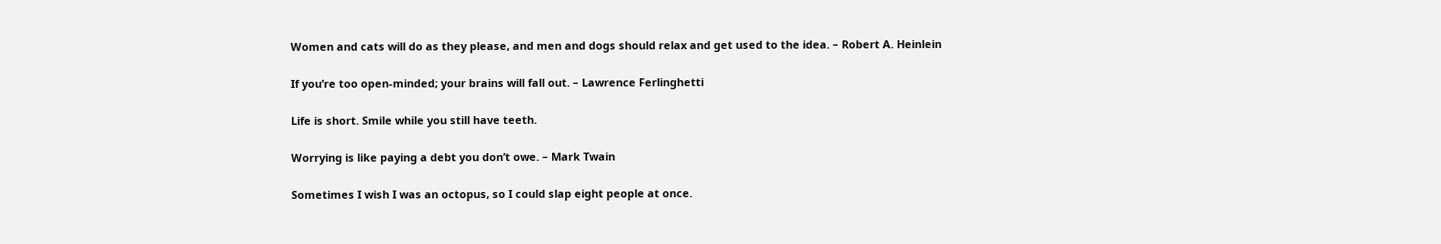Women and cats will do as they please, and men and dogs should relax and get used to the idea. – Robert A. Heinlein

If you’re too open-minded; your brains will fall out. – Lawrence Ferlinghetti

Life is short. Smile while you still have teeth.

Worrying is like paying a debt you don’t owe. – Mark Twain

Sometimes I wish I was an octopus, so I could slap eight people at once.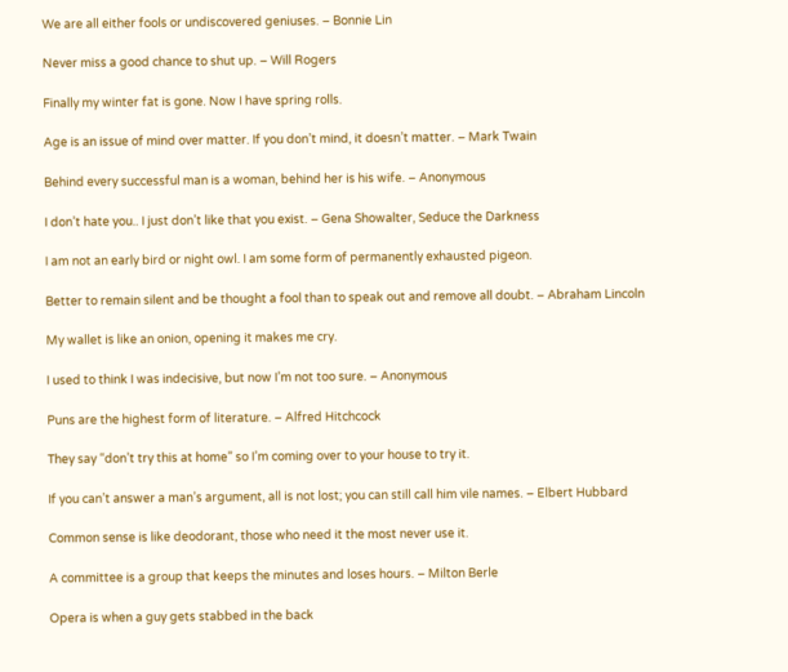We are all either fools or undiscovered geniuses. – Bonnie Lin

Never miss a good chance to shut up. – Will Rogers

Finally my winter fat is gone. Now I have spring rolls.

Age is an issue of mind over matter. If you don’t mind, it doesn’t matter. – Mark Twain

Behind every successful man is a woman, behind her is his wife. – Anonymous

I don’t hate you.. I just don’t like that you exist. – Gena Showalter, Seduce the Darkness

I am not an early bird or night owl. I am some form of permanently exhausted pigeon.

Better to remain silent and be thought a fool than to speak out and remove all doubt. – Abraham Lincoln

My wallet is like an onion, opening it makes me cry.

I used to think I was indecisive, but now I’m not too sure. – Anonymous

Puns are the highest form of literature. – Alfred Hitchcock

They say “don’t try this at home” so I’m coming over to your house to try it.

If you can’t answer a man’s argument, all is not lost; you can still call him vile names. – Elbert Hubbard

Common sense is like deodorant, those who need it the most never use it.

A committee is a group that keeps the minutes and loses hours. – Milton Berle

Opera is when a guy gets stabbed in the back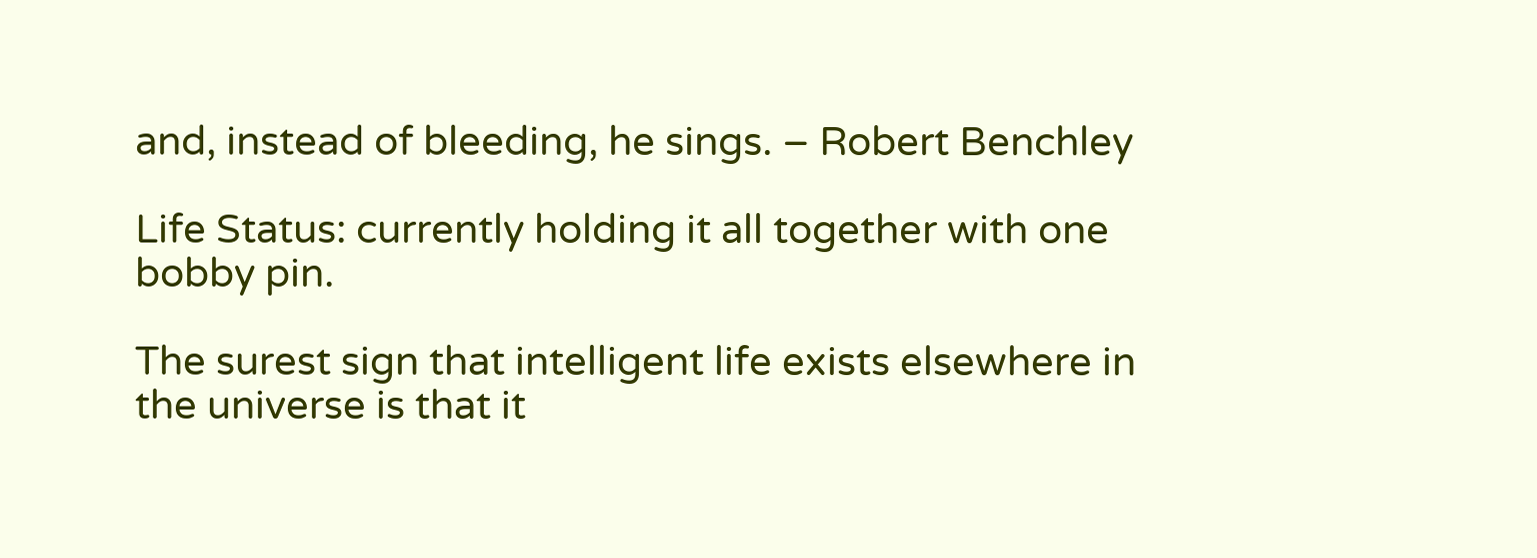and, instead of bleeding, he sings. – Robert Benchley

Life Status: currently holding it all together with one bobby pin.

The surest sign that intelligent life exists elsewhere in the universe is that it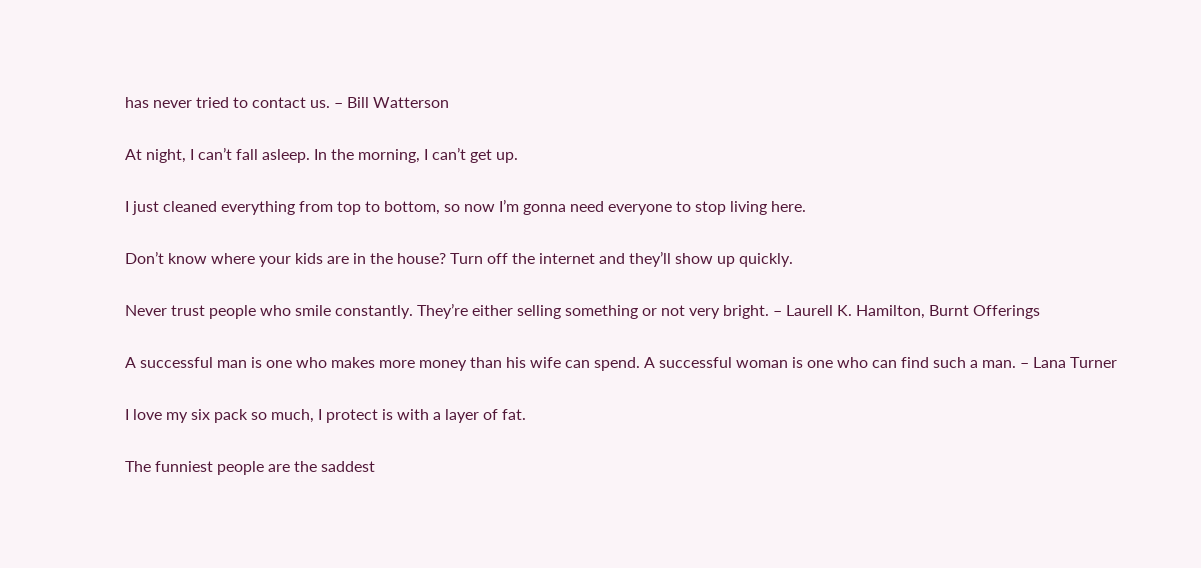has never tried to contact us. – Bill Watterson

At night, I can’t fall asleep. In the morning, I can’t get up.

I just cleaned everything from top to bottom, so now I’m gonna need everyone to stop living here.

Don’t know where your kids are in the house? Turn off the internet and they’ll show up quickly.

Never trust people who smile constantly. They’re either selling something or not very bright. – Laurell K. Hamilton, Burnt Offerings

A successful man is one who makes more money than his wife can spend. A successful woman is one who can find such a man. – Lana Turner

I love my six pack so much, I protect is with a layer of fat.

The funniest people are the saddest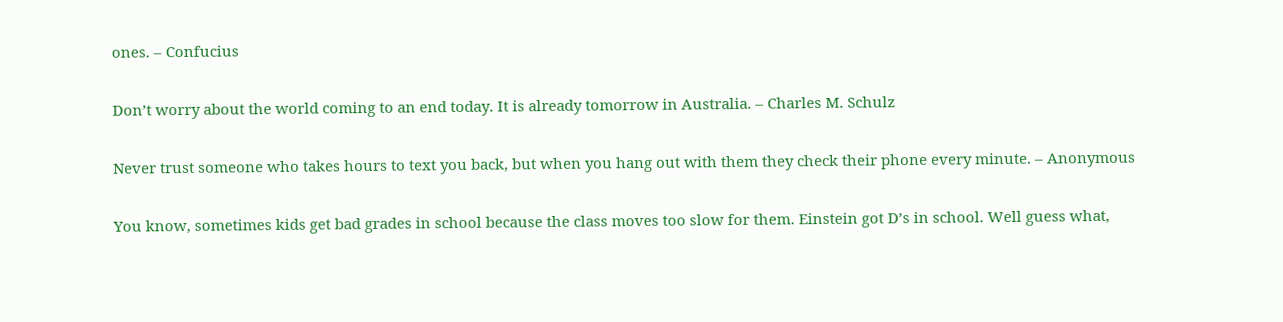ones. – Confucius

Don’t worry about the world coming to an end today. It is already tomorrow in Australia. – Charles M. Schulz

Never trust someone who takes hours to text you back, but when you hang out with them they check their phone every minute. – Anonymous

You know, sometimes kids get bad grades in school because the class moves too slow for them. Einstein got D’s in school. Well guess what,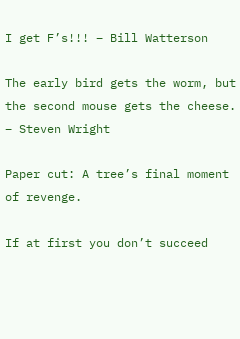I get F’s!!! – Bill Watterson

The early bird gets the worm, but the second mouse gets the cheese. – Steven Wright

Paper cut: A tree’s final moment of revenge.

If at first you don’t succeed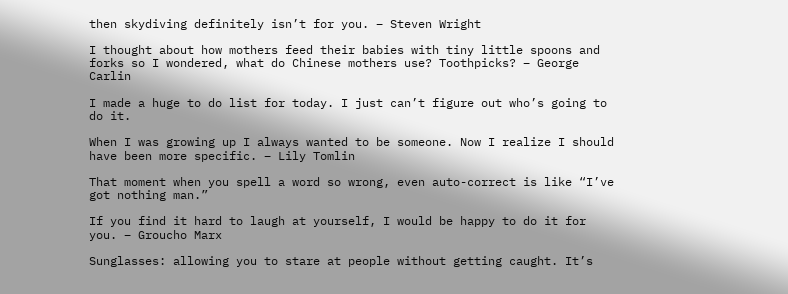then skydiving definitely isn’t for you. – Steven Wright

I thought about how mothers feed their babies with tiny little spoons and forks so I wondered, what do Chinese mothers use? Toothpicks? – George Carlin

I made a huge to do list for today. I just can’t figure out who’s going to do it.

When I was growing up I always wanted to be someone. Now I realize I should have been more specific. – Lily Tomlin

That moment when you spell a word so wrong, even auto-correct is like “I’ve got nothing man.”

If you find it hard to laugh at yourself, I would be happy to do it for you. – Groucho Marx

Sunglasses: allowing you to stare at people without getting caught. It’s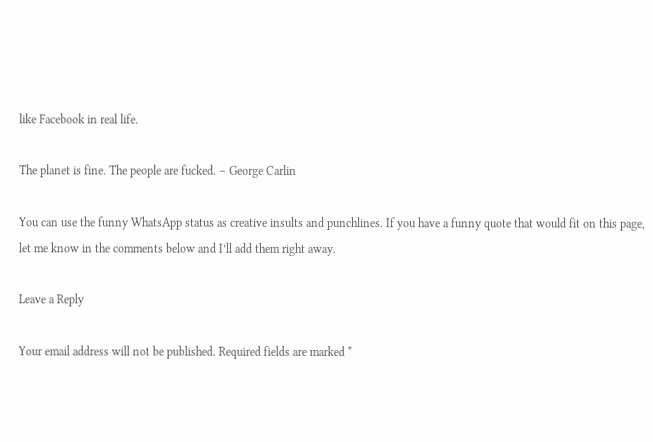like Facebook in real life.

The planet is fine. The people are fucked. – George Carlin

You can use the funny WhatsApp status as creative insults and punchlines. If you have a funny quote that would fit on this page, let me know in the comments below and I’ll add them right away.

Leave a Reply

Your email address will not be published. Required fields are marked *